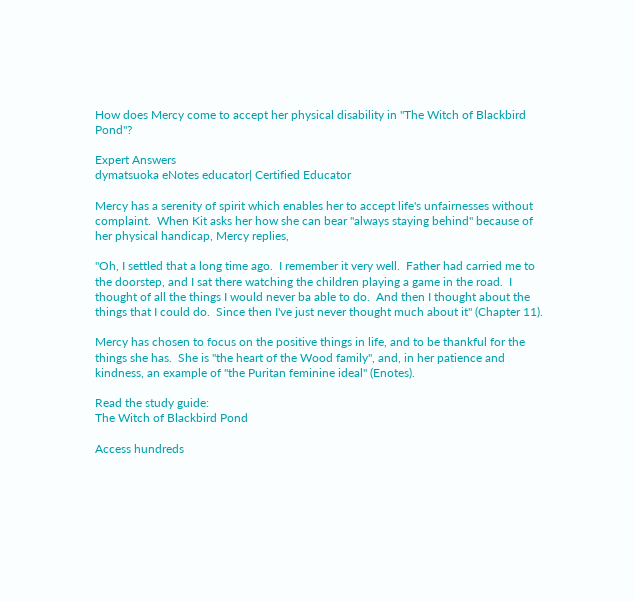How does Mercy come to accept her physical disability in "The Witch of Blackbird Pond"?

Expert Answers
dymatsuoka eNotes educator| Certified Educator

Mercy has a serenity of spirit which enables her to accept life's unfairnesses without complaint.  When Kit asks her how she can bear "always staying behind" because of her physical handicap, Mercy replies,

"Oh, I settled that a long time ago.  I remember it very well.  Father had carried me to the doorstep, and I sat there watching the children playing a game in the road.  I thought of all the things I would never ba able to do.  And then I thought about the things that I could do.  Since then I've just never thought much about it" (Chapter 11).

Mercy has chosen to focus on the positive things in life, and to be thankful for the things she has.  She is "the heart of the Wood family", and, in her patience and kindness, an example of "the Puritan feminine ideal" (Enotes).

Read the study guide:
The Witch of Blackbird Pond

Access hundreds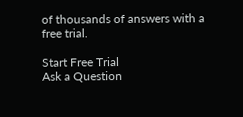of thousands of answers with a free trial.

Start Free Trial
Ask a Question